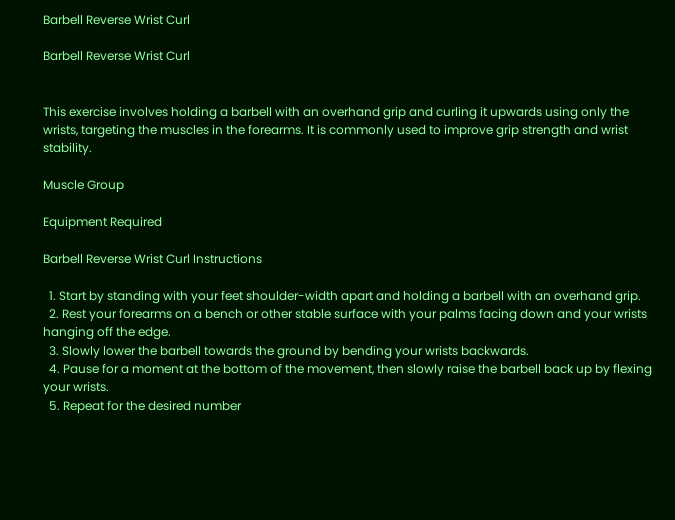Barbell Reverse Wrist Curl

Barbell Reverse Wrist Curl


This exercise involves holding a barbell with an overhand grip and curling it upwards using only the wrists, targeting the muscles in the forearms. It is commonly used to improve grip strength and wrist stability.

Muscle Group

Equipment Required

Barbell Reverse Wrist Curl Instructions

  1. Start by standing with your feet shoulder-width apart and holding a barbell with an overhand grip.
  2. Rest your forearms on a bench or other stable surface with your palms facing down and your wrists hanging off the edge.
  3. Slowly lower the barbell towards the ground by bending your wrists backwards.
  4. Pause for a moment at the bottom of the movement, then slowly raise the barbell back up by flexing your wrists.
  5. Repeat for the desired number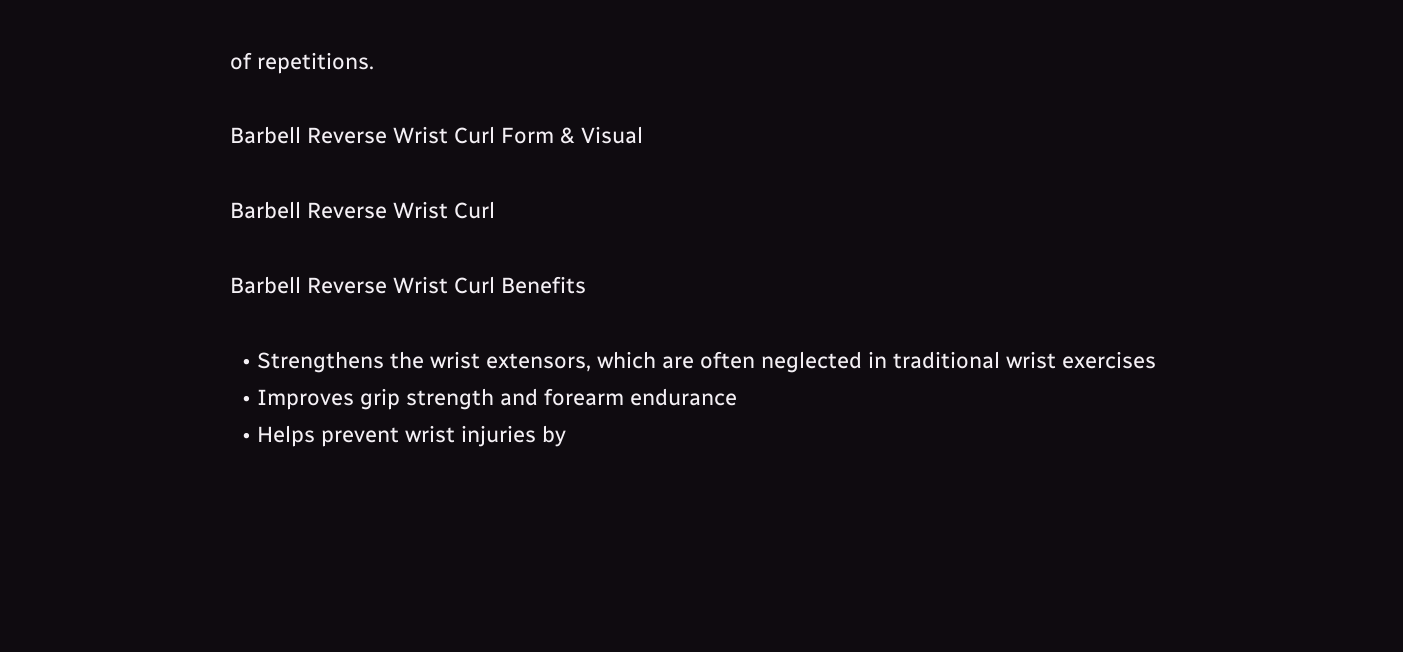of repetitions.

Barbell Reverse Wrist Curl Form & Visual

Barbell Reverse Wrist Curl

Barbell Reverse Wrist Curl Benefits

  • Strengthens the wrist extensors, which are often neglected in traditional wrist exercises
  • Improves grip strength and forearm endurance
  • Helps prevent wrist injuries by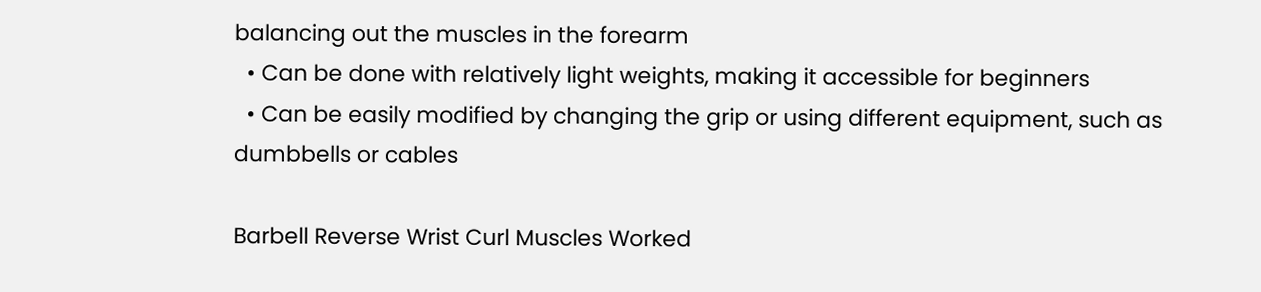balancing out the muscles in the forearm
  • Can be done with relatively light weights, making it accessible for beginners
  • Can be easily modified by changing the grip or using different equipment, such as dumbbells or cables

Barbell Reverse Wrist Curl Muscles Worked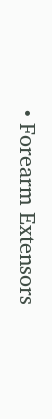• Forearm Extensors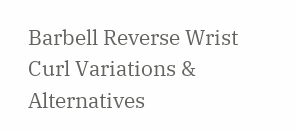Barbell Reverse Wrist Curl Variations & Alternatives